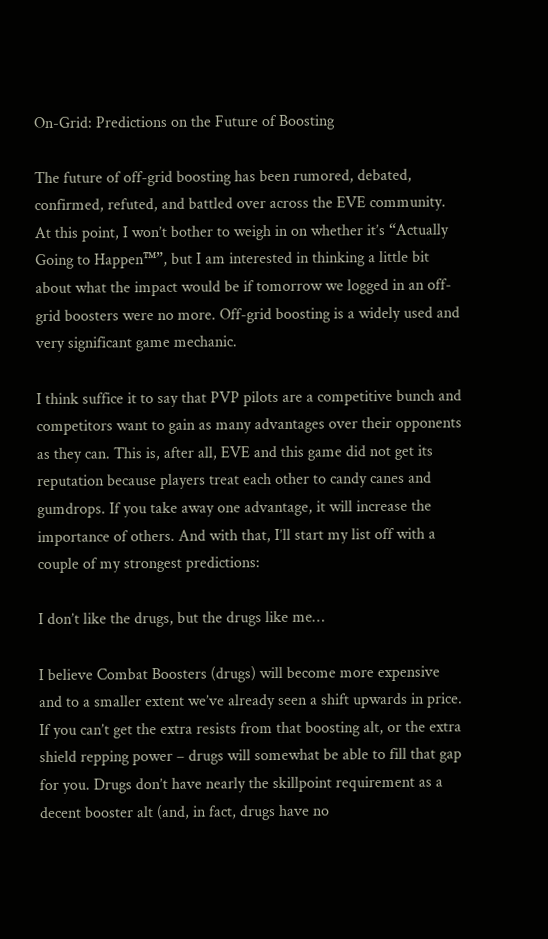On-Grid: Predictions on the Future of Boosting

The future of off-grid boosting has been rumored, debated, confirmed, refuted, and battled over across the EVE community. At this point, I won’t bother to weigh in on whether it’s “Actually Going to Happen™”, but I am interested in thinking a little bit about what the impact would be if tomorrow we logged in an off-grid boosters were no more. Off-grid boosting is a widely used and very significant game mechanic.

I think suffice it to say that PVP pilots are a competitive bunch and competitors want to gain as many advantages over their opponents as they can. This is, after all, EVE and this game did not get its reputation because players treat each other to candy canes and gumdrops. If you take away one advantage, it will increase the importance of others. And with that, I’ll start my list off with a couple of my strongest predictions:

I don’t like the drugs, but the drugs like me…

I believe Combat Boosters (drugs) will become more expensive and to a smaller extent we’ve already seen a shift upwards in price. If you can’t get the extra resists from that boosting alt, or the extra shield repping power – drugs will somewhat be able to fill that gap for you. Drugs don’t have nearly the skillpoint requirement as a decent booster alt (and, in fact, drugs have no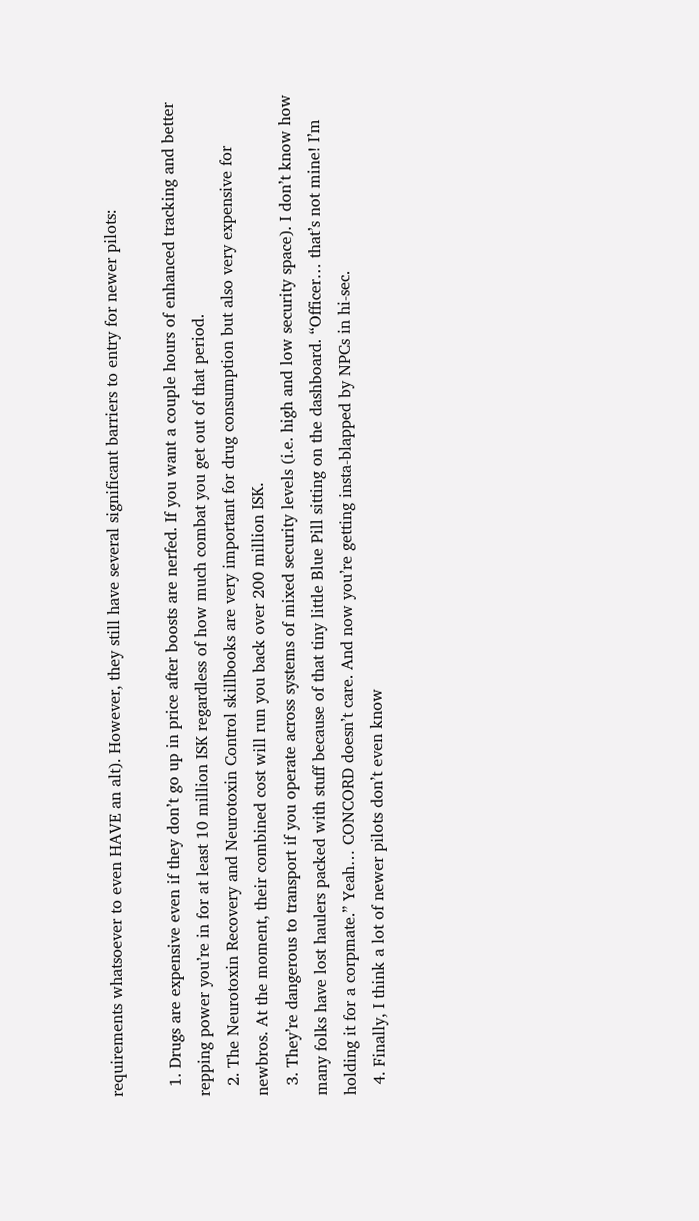requirements whatsoever to even HAVE an alt). However, they still have several significant barriers to entry for newer pilots:

  1. Drugs are expensive even if they don’t go up in price after boosts are nerfed. If you want a couple hours of enhanced tracking and better repping power you’re in for at least 10 million ISK regardless of how much combat you get out of that period.
  2. The Neurotoxin Recovery and Neurotoxin Control skillbooks are very important for drug consumption but also very expensive for newbros. At the moment, their combined cost will run you back over 200 million ISK.
  3. They’re dangerous to transport if you operate across systems of mixed security levels (i.e. high and low security space). I don’t know how many folks have lost haulers packed with stuff because of that tiny little Blue Pill sitting on the dashboard. “Officer… that’s not mine! I’m holding it for a corpmate.” Yeah… CONCORD doesn’t care. And now you’re getting insta-blapped by NPCs in hi-sec.
  4. Finally, I think a lot of newer pilots don’t even know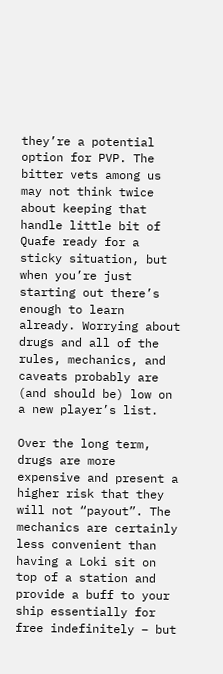they’re a potential option for PVP. The bitter vets among us may not think twice about keeping that handle little bit of Quafe ready for a sticky situation, but when you’re just starting out there’s enough to learn already. Worrying about drugs and all of the rules, mechanics, and caveats probably are (and should be) low on a new player’s list.

Over the long term, drugs are more expensive and present a higher risk that they will not “payout”. The mechanics are certainly less convenient than having a Loki sit on top of a station and provide a buff to your ship essentially for free indefinitely – but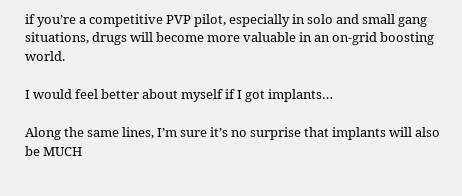if you’re a competitive PVP pilot, especially in solo and small gang situations, drugs will become more valuable in an on-grid boosting world.

I would feel better about myself if I got implants…

Along the same lines, I’m sure it’s no surprise that implants will also be MUCH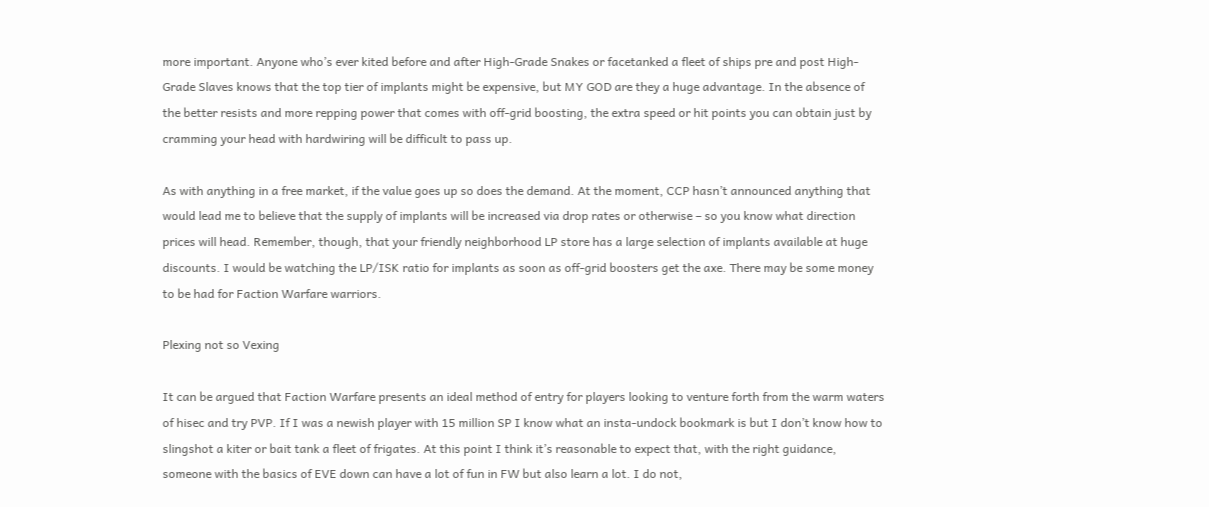more important. Anyone who’s ever kited before and after High-Grade Snakes or facetanked a fleet of ships pre and post High-Grade Slaves knows that the top tier of implants might be expensive, but MY GOD are they a huge advantage. In the absence of the better resists and more repping power that comes with off-grid boosting, the extra speed or hit points you can obtain just by cramming your head with hardwiring will be difficult to pass up.

As with anything in a free market, if the value goes up so does the demand. At the moment, CCP hasn’t announced anything that would lead me to believe that the supply of implants will be increased via drop rates or otherwise – so you know what direction prices will head. Remember, though, that your friendly neighborhood LP store has a large selection of implants available at huge discounts. I would be watching the LP/ISK ratio for implants as soon as off-grid boosters get the axe. There may be some money to be had for Faction Warfare warriors.

Plexing not so Vexing

It can be argued that Faction Warfare presents an ideal method of entry for players looking to venture forth from the warm waters of hisec and try PVP. If I was a newish player with 15 million SP I know what an insta-undock bookmark is but I don’t know how to slingshot a kiter or bait tank a fleet of frigates. At this point I think it’s reasonable to expect that, with the right guidance, someone with the basics of EVE down can have a lot of fun in FW but also learn a lot. I do not,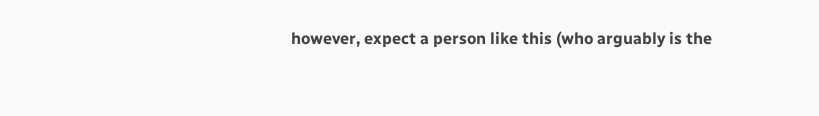however, expect a person like this (who arguably is the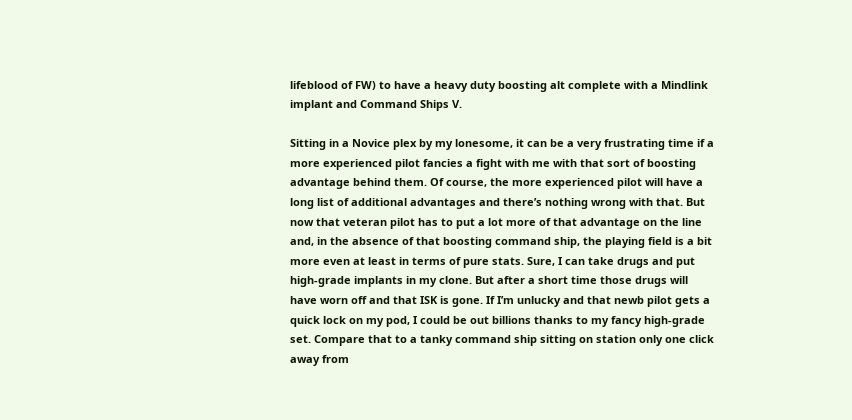lifeblood of FW) to have a heavy duty boosting alt complete with a Mindlink implant and Command Ships V.

Sitting in a Novice plex by my lonesome, it can be a very frustrating time if a more experienced pilot fancies a fight with me with that sort of boosting advantage behind them. Of course, the more experienced pilot will have a long list of additional advantages and there’s nothing wrong with that. But now that veteran pilot has to put a lot more of that advantage on the line and, in the absence of that boosting command ship, the playing field is a bit more even at least in terms of pure stats. Sure, I can take drugs and put high-grade implants in my clone. But after a short time those drugs will have worn off and that ISK is gone. If I’m unlucky and that newb pilot gets a quick lock on my pod, I could be out billions thanks to my fancy high-grade set. Compare that to a tanky command ship sitting on station only one click away from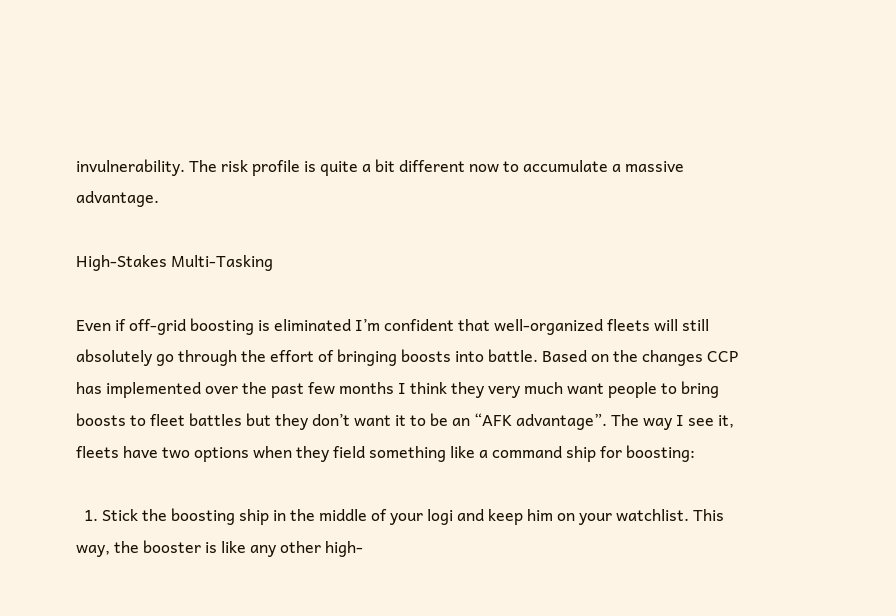invulnerability. The risk profile is quite a bit different now to accumulate a massive advantage.

High-Stakes Multi-Tasking

Even if off-grid boosting is eliminated I’m confident that well-organized fleets will still absolutely go through the effort of bringing boosts into battle. Based on the changes CCP has implemented over the past few months I think they very much want people to bring boosts to fleet battles but they don’t want it to be an “AFK advantage”. The way I see it, fleets have two options when they field something like a command ship for boosting:

  1. Stick the boosting ship in the middle of your logi and keep him on your watchlist. This way, the booster is like any other high-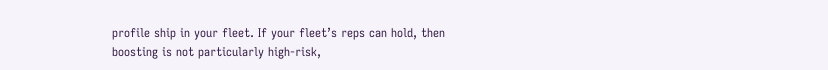profile ship in your fleet. If your fleet’s reps can hold, then boosting is not particularly high-risk,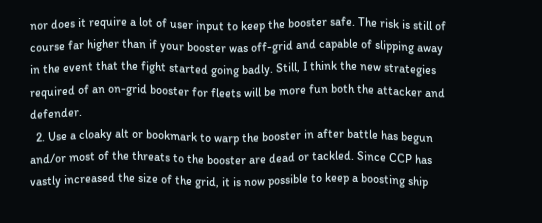nor does it require a lot of user input to keep the booster safe. The risk is still of course far higher than if your booster was off-grid and capable of slipping away in the event that the fight started going badly. Still, I think the new strategies required of an on-grid booster for fleets will be more fun both the attacker and defender.
  2. Use a cloaky alt or bookmark to warp the booster in after battle has begun and/or most of the threats to the booster are dead or tackled. Since CCP has vastly increased the size of the grid, it is now possible to keep a boosting ship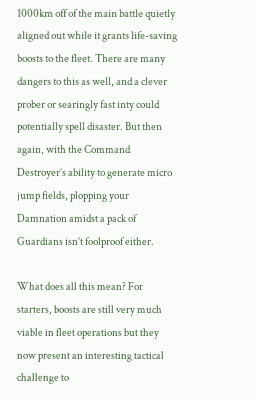1000km off of the main battle quietly aligned out while it grants life-saving boosts to the fleet. There are many dangers to this as well, and a clever prober or searingly fast inty could potentially spell disaster. But then again, with the Command Destroyer’s ability to generate micro jump fields, plopping your Damnation amidst a pack of Guardians isn’t foolproof either.

What does all this mean? For starters, boosts are still very much viable in fleet operations but they now present an interesting tactical challenge to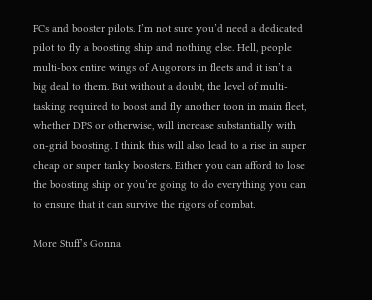FCs and booster pilots. I’m not sure you’d need a dedicated pilot to fly a boosting ship and nothing else. Hell, people multi-box entire wings of Augorors in fleets and it isn’t a big deal to them. But without a doubt, the level of multi-tasking required to boost and fly another toon in main fleet, whether DPS or otherwise, will increase substantially with on-grid boosting. I think this will also lead to a rise in super cheap or super tanky boosters. Either you can afford to lose the boosting ship or you’re going to do everything you can to ensure that it can survive the rigors of combat.

More Stuff’s Gonna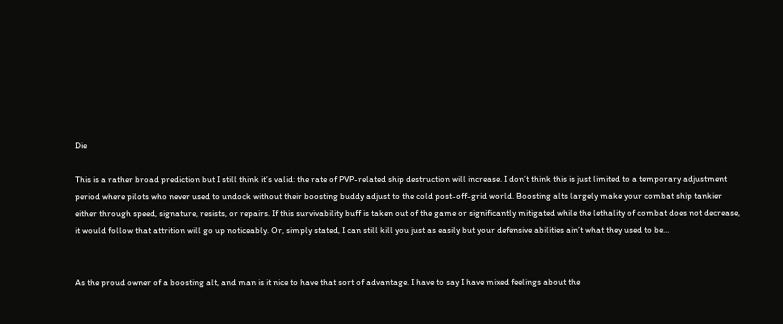Die

This is a rather broad prediction but I still think it’s valid: the rate of PVP-related ship destruction will increase. I don’t think this is just limited to a temporary adjustment period where pilots who never used to undock without their boosting buddy adjust to the cold post-off-grid world. Boosting alts largely make your combat ship tankier either through speed, signature, resists, or repairs. If this survivability buff is taken out of the game or significantly mitigated while the lethality of combat does not decrease, it would follow that attrition will go up noticeably. Or, simply stated, I can still kill you just as easily but your defensive abilities ain’t what they used to be…


As the proud owner of a boosting alt, and man is it nice to have that sort of advantage. I have to say I have mixed feelings about the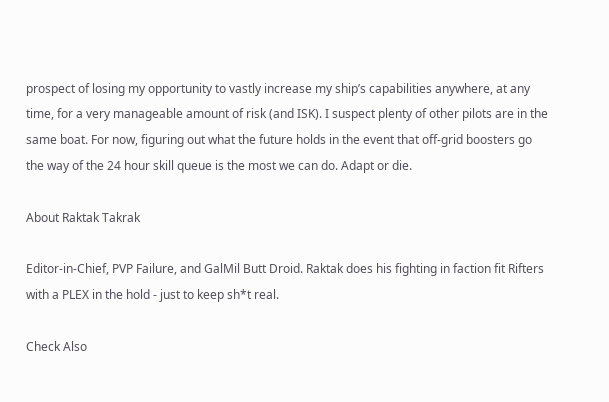prospect of losing my opportunity to vastly increase my ship’s capabilities anywhere, at any time, for a very manageable amount of risk (and ISK). I suspect plenty of other pilots are in the same boat. For now, figuring out what the future holds in the event that off-grid boosters go the way of the 24 hour skill queue is the most we can do. Adapt or die.

About Raktak Takrak

Editor-in-Chief, PVP Failure, and GalMil Butt Droid. Raktak does his fighting in faction fit Rifters with a PLEX in the hold - just to keep sh*t real.

Check Also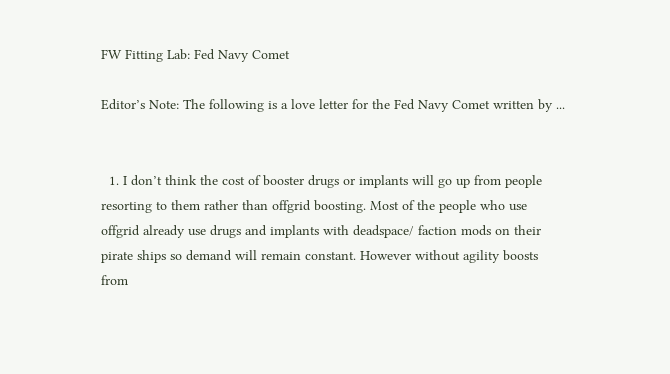FW Fitting Lab: Fed Navy Comet

Editor’s Note: The following is a love letter for the Fed Navy Comet written by ...


  1. I don’t think the cost of booster drugs or implants will go up from people resorting to them rather than offgrid boosting. Most of the people who use offgrid already use drugs and implants with deadspace/ faction mods on their pirate ships so demand will remain constant. However without agility boosts from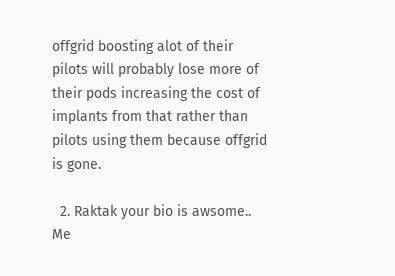offgrid boosting alot of their pilots will probably lose more of their pods increasing the cost of implants from that rather than pilots using them because offgrid is gone.

  2. Raktak your bio is awsome.. Me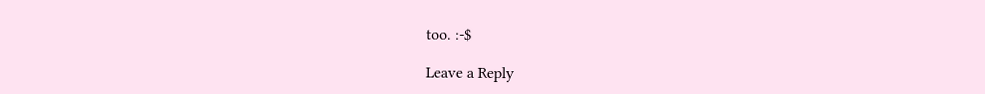too. :-$

Leave a Reply